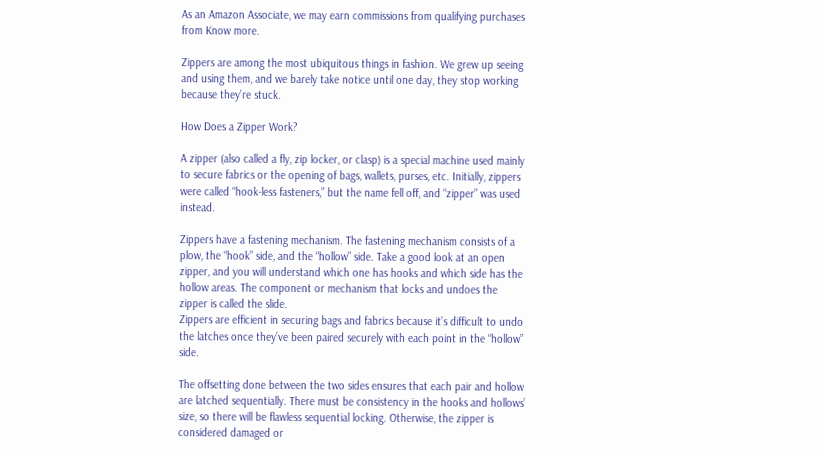As an Amazon Associate, we may earn commissions from qualifying purchases from Know more.

Zippers are among the most ubiquitous things in fashion. We grew up seeing and using them, and we barely take notice until one day, they stop working because they’re stuck.

How Does a Zipper Work?

A zipper (also called a fly, zip locker, or clasp) is a special machine used mainly to secure fabrics or the opening of bags, wallets, purses, etc. Initially, zippers were called “hook-less fasteners,” but the name fell off, and “zipper” was used instead.

Zippers have a fastening mechanism. The fastening mechanism consists of a plow, the “hook” side, and the “hollow” side. Take a good look at an open zipper, and you will understand which one has hooks and which side has the hollow areas. The component or mechanism that locks and undoes the zipper is called the slide.
Zippers are efficient in securing bags and fabrics because it’s difficult to undo the latches once they’ve been paired securely with each point in the “hollow” side.

The offsetting done between the two sides ensures that each pair and hollow are latched sequentially. There must be consistency in the hooks and hollows’ size, so there will be flawless sequential locking. Otherwise, the zipper is considered damaged or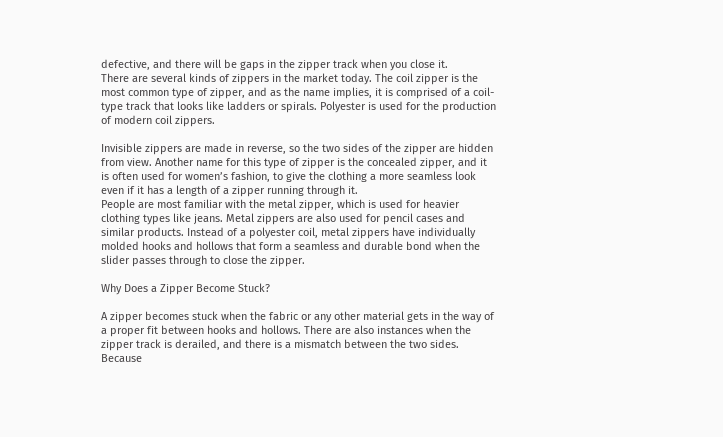defective, and there will be gaps in the zipper track when you close it.
There are several kinds of zippers in the market today. The coil zipper is the most common type of zipper, and as the name implies, it is comprised of a coil-type track that looks like ladders or spirals. Polyester is used for the production of modern coil zippers.

Invisible zippers are made in reverse, so the two sides of the zipper are hidden from view. Another name for this type of zipper is the concealed zipper, and it is often used for women’s fashion, to give the clothing a more seamless look even if it has a length of a zipper running through it.
People are most familiar with the metal zipper, which is used for heavier clothing types like jeans. Metal zippers are also used for pencil cases and similar products. Instead of a polyester coil, metal zippers have individually molded hooks and hollows that form a seamless and durable bond when the slider passes through to close the zipper.

Why Does a Zipper Become Stuck?

A zipper becomes stuck when the fabric or any other material gets in the way of a proper fit between hooks and hollows. There are also instances when the zipper track is derailed, and there is a mismatch between the two sides. Because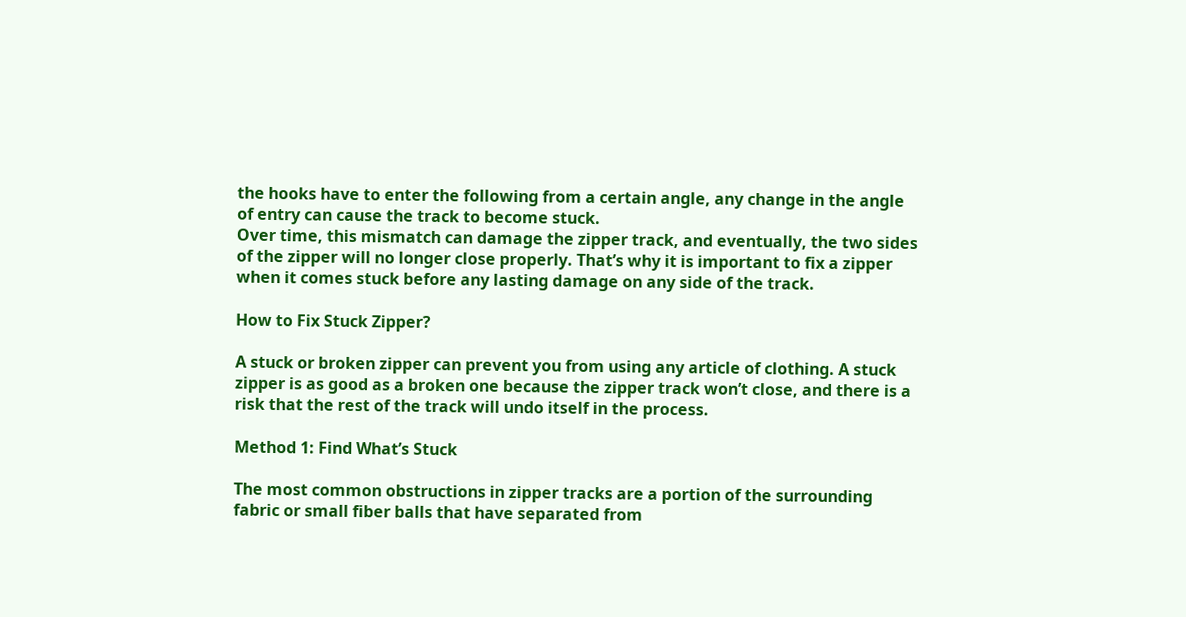the hooks have to enter the following from a certain angle, any change in the angle of entry can cause the track to become stuck.
Over time, this mismatch can damage the zipper track, and eventually, the two sides of the zipper will no longer close properly. That’s why it is important to fix a zipper when it comes stuck before any lasting damage on any side of the track.

How to Fix Stuck Zipper?

A stuck or broken zipper can prevent you from using any article of clothing. A stuck zipper is as good as a broken one because the zipper track won’t close, and there is a risk that the rest of the track will undo itself in the process.

Method 1: Find What’s Stuck

The most common obstructions in zipper tracks are a portion of the surrounding fabric or small fiber balls that have separated from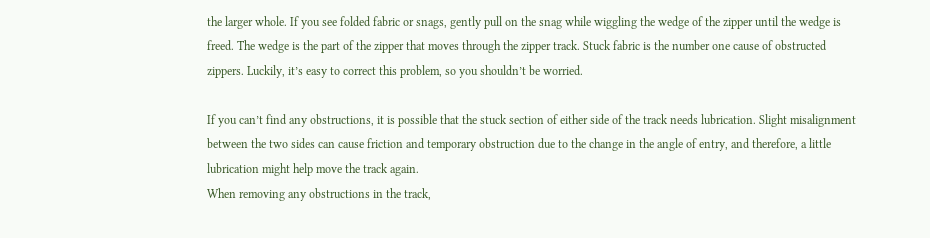the larger whole. If you see folded fabric or snags, gently pull on the snag while wiggling the wedge of the zipper until the wedge is freed. The wedge is the part of the zipper that moves through the zipper track. Stuck fabric is the number one cause of obstructed zippers. Luckily, it’s easy to correct this problem, so you shouldn’t be worried.

If you can’t find any obstructions, it is possible that the stuck section of either side of the track needs lubrication. Slight misalignment between the two sides can cause friction and temporary obstruction due to the change in the angle of entry, and therefore, a little lubrication might help move the track again.
When removing any obstructions in the track,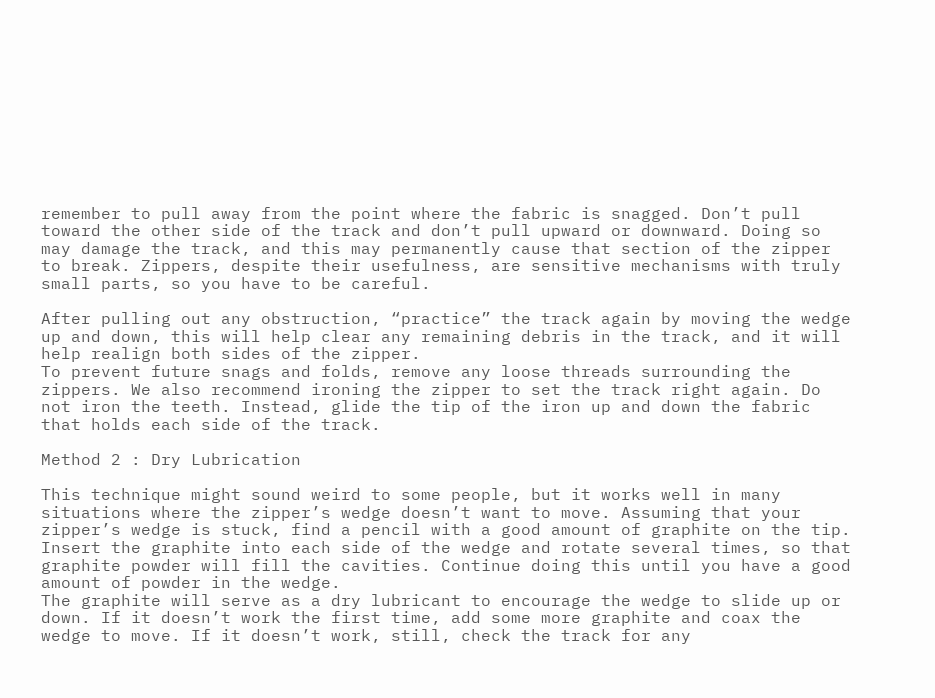remember to pull away from the point where the fabric is snagged. Don’t pull toward the other side of the track and don’t pull upward or downward. Doing so may damage the track, and this may permanently cause that section of the zipper to break. Zippers, despite their usefulness, are sensitive mechanisms with truly small parts, so you have to be careful.

After pulling out any obstruction, “practice” the track again by moving the wedge up and down, this will help clear any remaining debris in the track, and it will help realign both sides of the zipper.
To prevent future snags and folds, remove any loose threads surrounding the zippers. We also recommend ironing the zipper to set the track right again. Do not iron the teeth. Instead, glide the tip of the iron up and down the fabric that holds each side of the track.

Method 2 : Dry Lubrication

This technique might sound weird to some people, but it works well in many situations where the zipper’s wedge doesn’t want to move. Assuming that your zipper’s wedge is stuck, find a pencil with a good amount of graphite on the tip. Insert the graphite into each side of the wedge and rotate several times, so that graphite powder will fill the cavities. Continue doing this until you have a good amount of powder in the wedge.
The graphite will serve as a dry lubricant to encourage the wedge to slide up or down. If it doesn’t work the first time, add some more graphite and coax the wedge to move. If it doesn’t work, still, check the track for any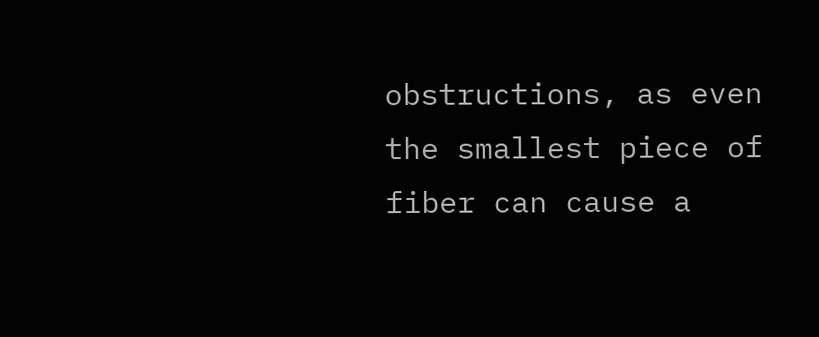obstructions, as even the smallest piece of fiber can cause a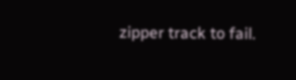zipper track to fail.